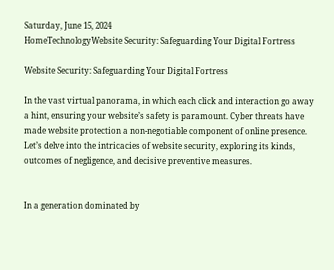Saturday, June 15, 2024
HomeTechnologyWebsite Security: Safeguarding Your Digital Fortress

Website Security: Safeguarding Your Digital Fortress

In the vast virtual panorama, in which each click and interaction go away a hint, ensuring your website’s safety is paramount. Cyber threats have made website protection a non-negotiable component of online presence. Let’s delve into the intricacies of website security, exploring its kinds, outcomes of negligence, and decisive preventive measures.


In a generation dominated by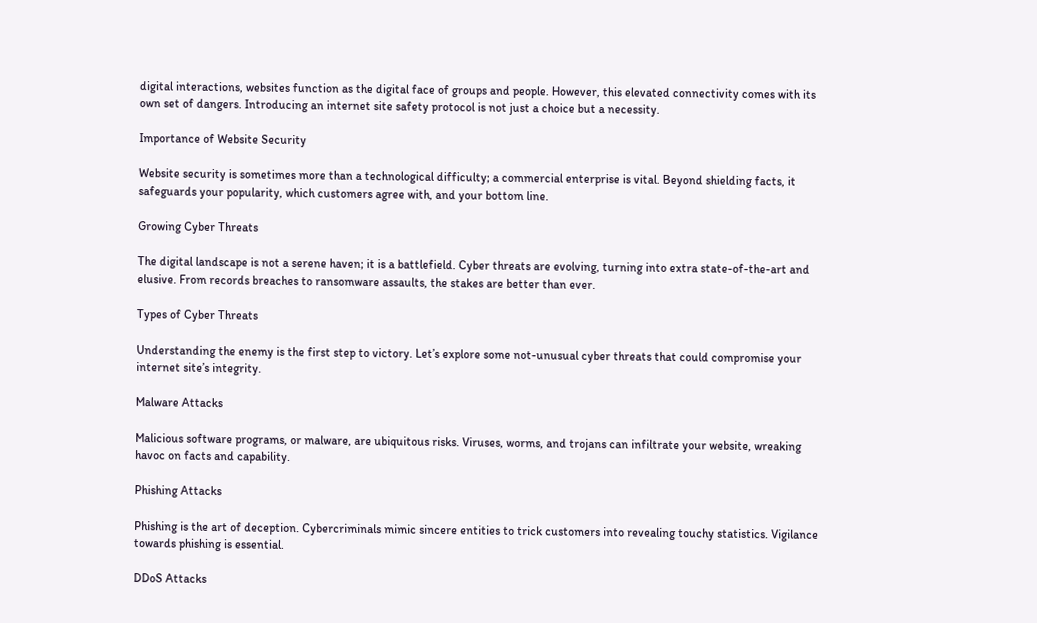digital interactions, websites function as the digital face of groups and people. However, this elevated connectivity comes with its own set of dangers. Introducing an internet site safety protocol is not just a choice but a necessity.

Importance of Website Security

Website security is sometimes more than a technological difficulty; a commercial enterprise is vital. Beyond shielding facts, it safeguards your popularity, which customers agree with, and your bottom line.

Growing Cyber Threats

The digital landscape is not a serene haven; it is a battlefield. Cyber threats are evolving, turning into extra state-of-the-art and elusive. From records breaches to ransomware assaults, the stakes are better than ever.

Types of Cyber Threats

Understanding the enemy is the first step to victory. Let’s explore some not-unusual cyber threats that could compromise your internet site’s integrity.

Malware Attacks

Malicious software programs, or malware, are ubiquitous risks. Viruses, worms, and trojans can infiltrate your website, wreaking havoc on facts and capability.

Phishing Attacks

Phishing is the art of deception. Cybercriminals mimic sincere entities to trick customers into revealing touchy statistics. Vigilance towards phishing is essential.

DDoS Attacks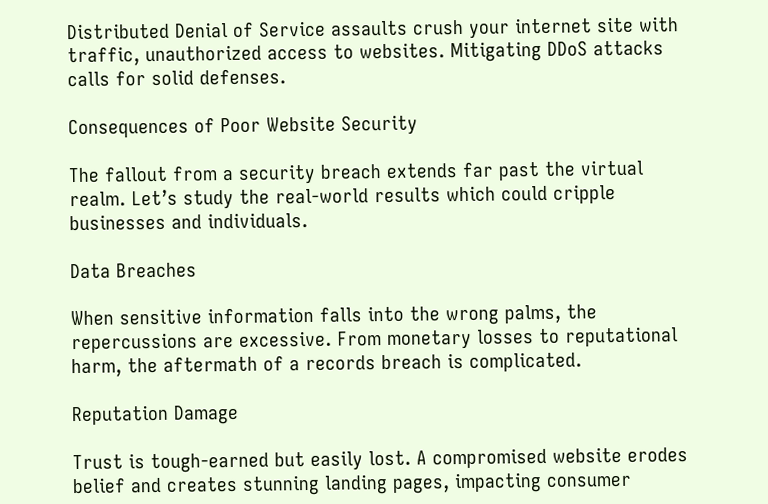Distributed Denial of Service assaults crush your internet site with traffic, unauthorized access to websites. Mitigating DDoS attacks calls for solid defenses.

Consequences of Poor Website Security

The fallout from a security breach extends far past the virtual realm. Let’s study the real-world results which could cripple businesses and individuals.

Data Breaches

When sensitive information falls into the wrong palms, the repercussions are excessive. From monetary losses to reputational harm, the aftermath of a records breach is complicated.

Reputation Damage

Trust is tough-earned but easily lost. A compromised website erodes belief and creates stunning landing pages, impacting consumer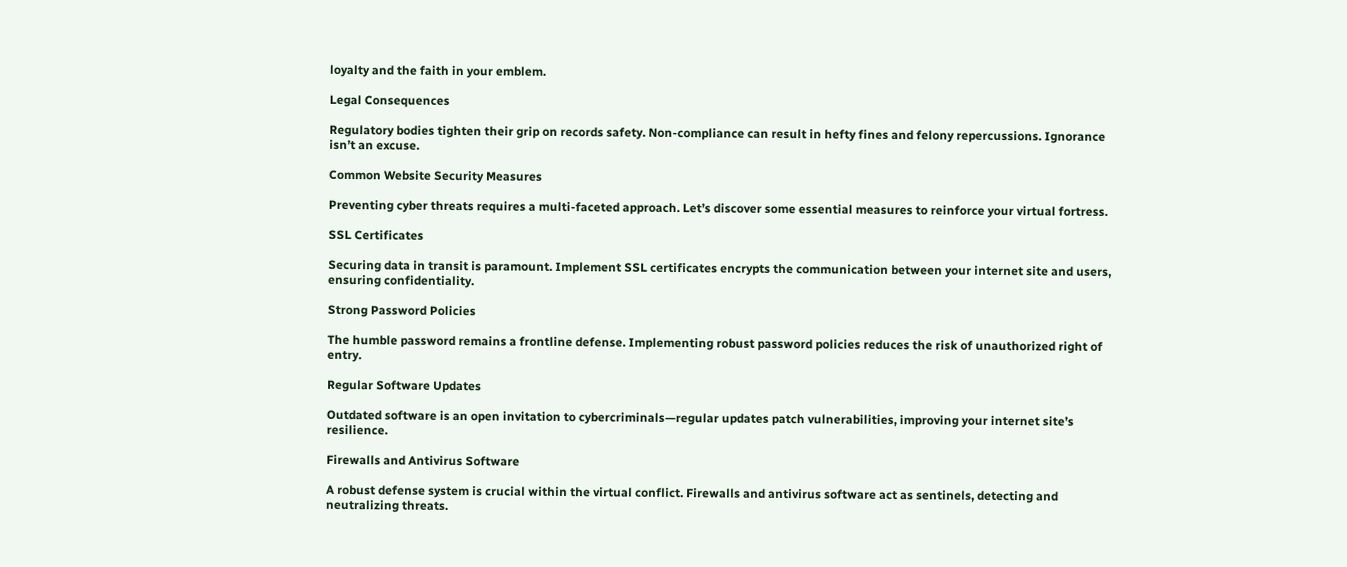loyalty and the faith in your emblem.

Legal Consequences

Regulatory bodies tighten their grip on records safety. Non-compliance can result in hefty fines and felony repercussions. Ignorance isn’t an excuse.

Common Website Security Measures

Preventing cyber threats requires a multi-faceted approach. Let’s discover some essential measures to reinforce your virtual fortress.

SSL Certificates

Securing data in transit is paramount. Implement SSL certificates encrypts the communication between your internet site and users, ensuring confidentiality.

Strong Password Policies

The humble password remains a frontline defense. Implementing robust password policies reduces the risk of unauthorized right of entry.

Regular Software Updates

Outdated software is an open invitation to cybercriminals—regular updates patch vulnerabilities, improving your internet site’s resilience.

Firewalls and Antivirus Software

A robust defense system is crucial within the virtual conflict. Firewalls and antivirus software act as sentinels, detecting and neutralizing threats.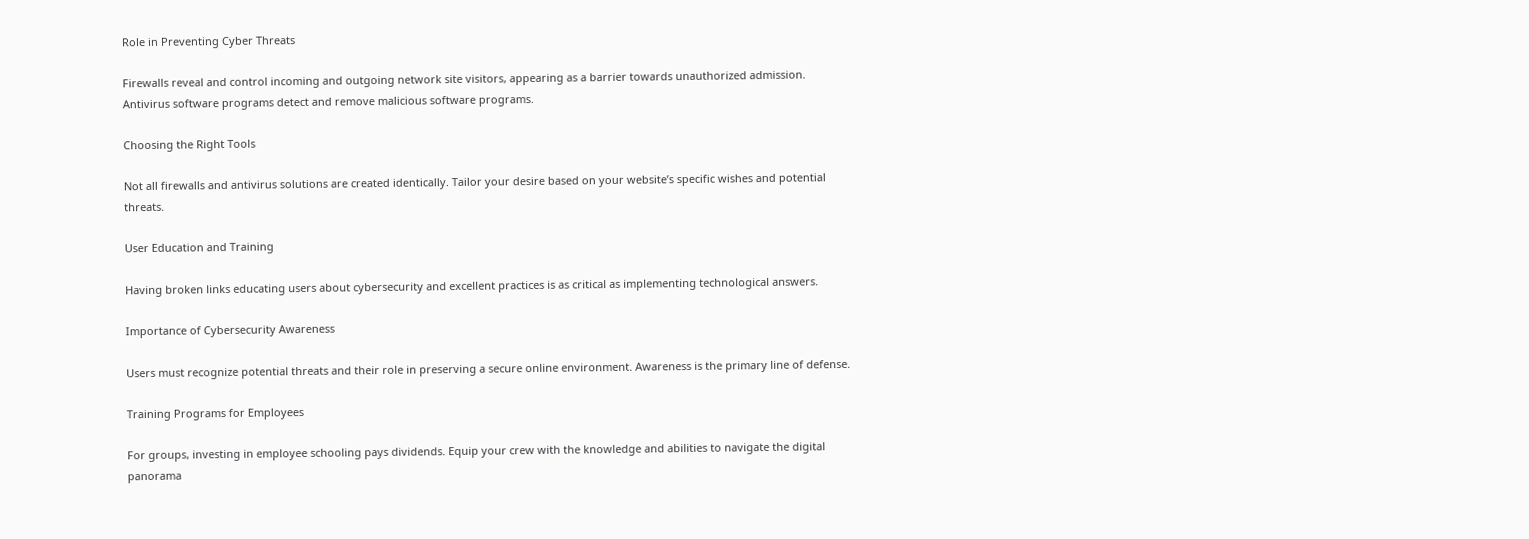Role in Preventing Cyber Threats

Firewalls reveal and control incoming and outgoing network site visitors, appearing as a barrier towards unauthorized admission. Antivirus software programs detect and remove malicious software programs.

Choosing the Right Tools

Not all firewalls and antivirus solutions are created identically. Tailor your desire based on your website’s specific wishes and potential threats.

User Education and Training

Having broken links educating users about cybersecurity and excellent practices is as critical as implementing technological answers.

Importance of Cybersecurity Awareness

Users must recognize potential threats and their role in preserving a secure online environment. Awareness is the primary line of defense.

Training Programs for Employees

For groups, investing in employee schooling pays dividends. Equip your crew with the knowledge and abilities to navigate the digital panorama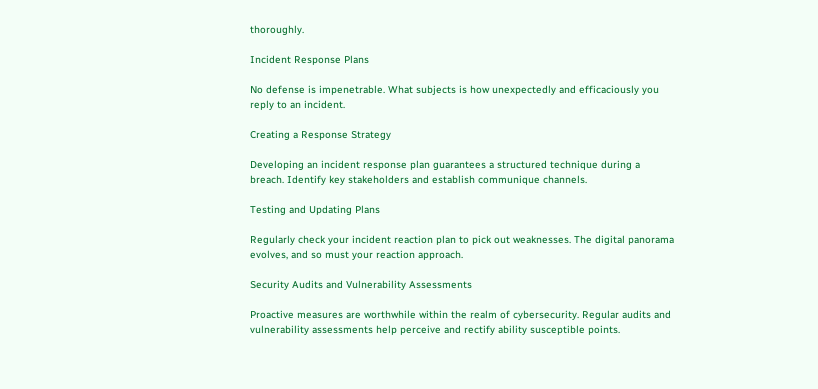thoroughly.

Incident Response Plans

No defense is impenetrable. What subjects is how unexpectedly and efficaciously you reply to an incident.

Creating a Response Strategy

Developing an incident response plan guarantees a structured technique during a breach. Identify key stakeholders and establish communique channels.

Testing and Updating Plans

Regularly check your incident reaction plan to pick out weaknesses. The digital panorama evolves, and so must your reaction approach.

Security Audits and Vulnerability Assessments

Proactive measures are worthwhile within the realm of cybersecurity. Regular audits and vulnerability assessments help perceive and rectify ability susceptible points.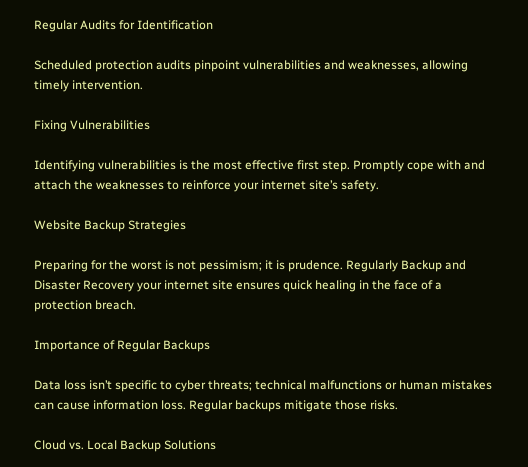Regular Audits for Identification

Scheduled protection audits pinpoint vulnerabilities and weaknesses, allowing timely intervention.

Fixing Vulnerabilities

Identifying vulnerabilities is the most effective first step. Promptly cope with and attach the weaknesses to reinforce your internet site’s safety.

Website Backup Strategies

Preparing for the worst is not pessimism; it is prudence. Regularly Backup and Disaster Recovery your internet site ensures quick healing in the face of a protection breach.

Importance of Regular Backups

Data loss isn’t specific to cyber threats; technical malfunctions or human mistakes can cause information loss. Regular backups mitigate those risks.

Cloud vs. Local Backup Solutions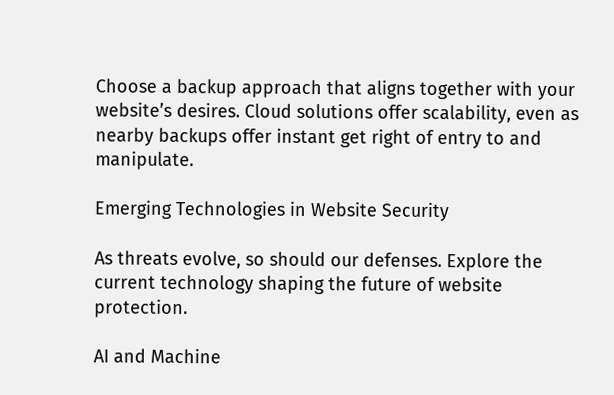Choose a backup approach that aligns together with your website’s desires. Cloud solutions offer scalability, even as nearby backups offer instant get right of entry to and manipulate.

Emerging Technologies in Website Security

As threats evolve, so should our defenses. Explore the current technology shaping the future of website protection.

AI and Machine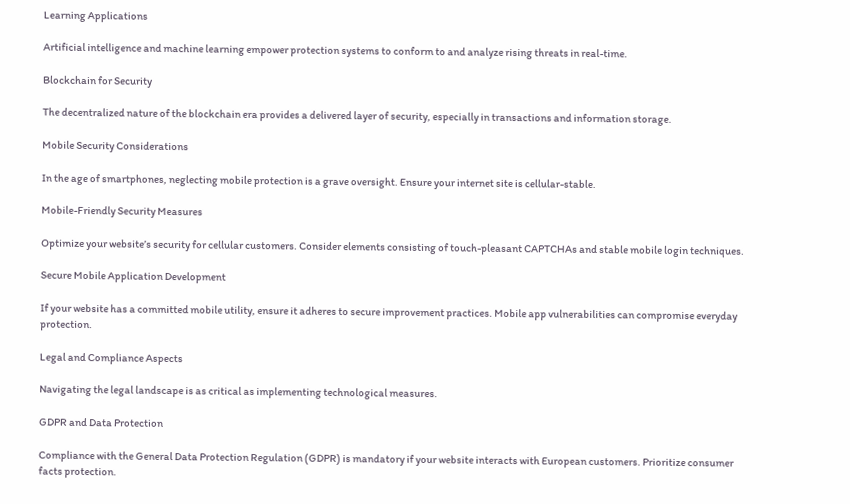Learning Applications

Artificial intelligence and machine learning empower protection systems to conform to and analyze rising threats in real-time.

Blockchain for Security

The decentralized nature of the blockchain era provides a delivered layer of security, especially in transactions and information storage.

Mobile Security Considerations

In the age of smartphones, neglecting mobile protection is a grave oversight. Ensure your internet site is cellular-stable.

Mobile-Friendly Security Measures

Optimize your website’s security for cellular customers. Consider elements consisting of touch-pleasant CAPTCHAs and stable mobile login techniques.

Secure Mobile Application Development

If your website has a committed mobile utility, ensure it adheres to secure improvement practices. Mobile app vulnerabilities can compromise everyday protection.

Legal and Compliance Aspects

Navigating the legal landscape is as critical as implementing technological measures.

GDPR and Data Protection

Compliance with the General Data Protection Regulation (GDPR) is mandatory if your website interacts with European customers. Prioritize consumer facts protection.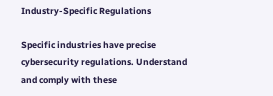Industry-Specific Regulations

Specific industries have precise cybersecurity regulations. Understand and comply with these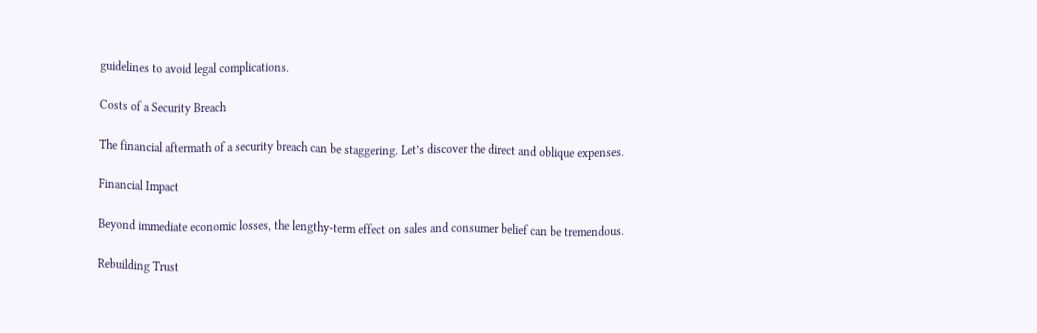guidelines to avoid legal complications.

Costs of a Security Breach

The financial aftermath of a security breach can be staggering. Let’s discover the direct and oblique expenses.

Financial Impact

Beyond immediate economic losses, the lengthy-term effect on sales and consumer belief can be tremendous.

Rebuilding Trust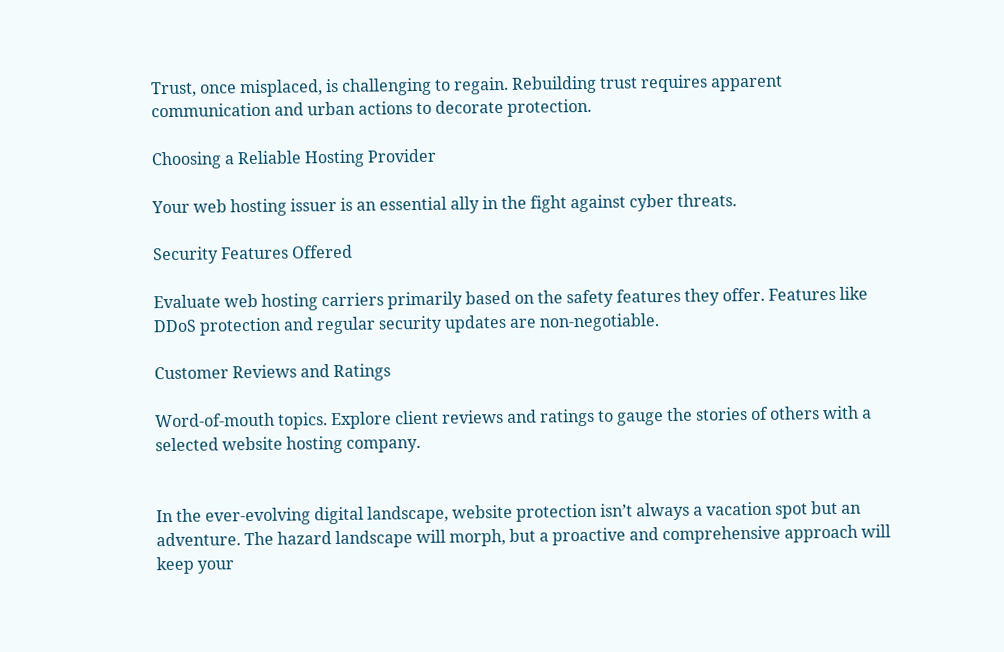Trust, once misplaced, is challenging to regain. Rebuilding trust requires apparent communication and urban actions to decorate protection.

Choosing a Reliable Hosting Provider

Your web hosting issuer is an essential ally in the fight against cyber threats.

Security Features Offered

Evaluate web hosting carriers primarily based on the safety features they offer. Features like DDoS protection and regular security updates are non-negotiable.

Customer Reviews and Ratings

Word-of-mouth topics. Explore client reviews and ratings to gauge the stories of others with a selected website hosting company.


In the ever-evolving digital landscape, website protection isn’t always a vacation spot but an adventure. The hazard landscape will morph, but a proactive and comprehensive approach will keep your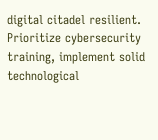digital citadel resilient. Prioritize cybersecurity training, implement solid technological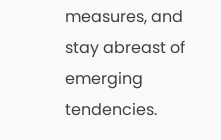measures, and stay abreast of emerging tendencies.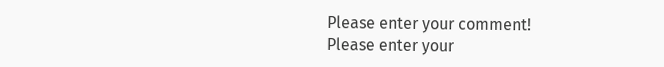Please enter your comment!
Please enter your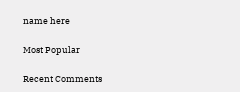name here

Most Popular

Recent Comments